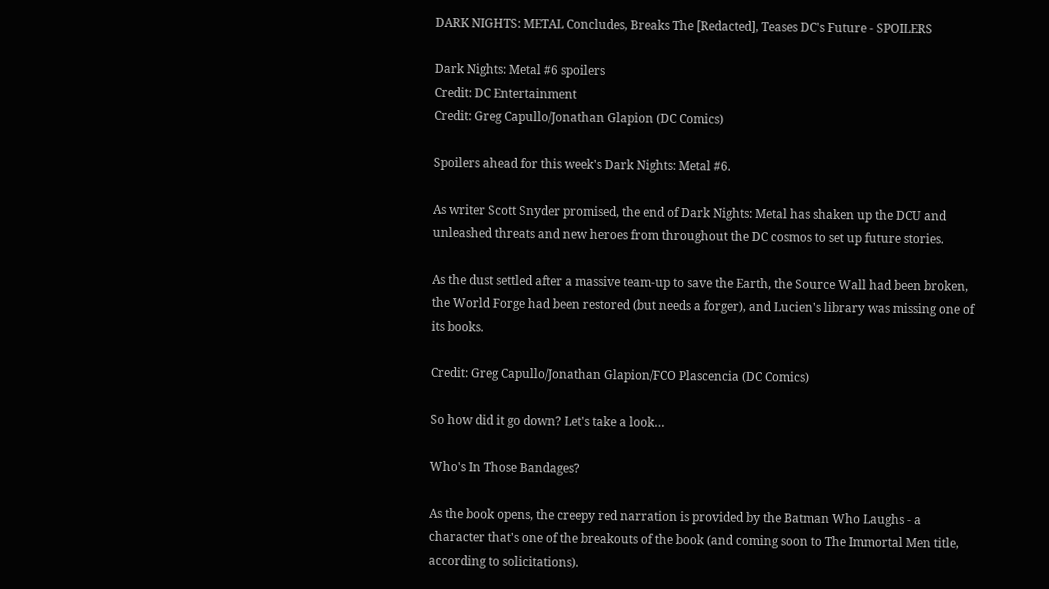DARK NIGHTS: METAL Concludes, Breaks The [Redacted], Teases DC's Future - SPOILERS

Dark Nights: Metal #6 spoilers
Credit: DC Entertainment
Credit: Greg Capullo/Jonathan Glapion (DC Comics)

Spoilers ahead for this week's Dark Nights: Metal #6.

As writer Scott Snyder promised, the end of Dark Nights: Metal has shaken up the DCU and unleashed threats and new heroes from throughout the DC cosmos to set up future stories.

As the dust settled after a massive team-up to save the Earth, the Source Wall had been broken, the World Forge had been restored (but needs a forger), and Lucien's library was missing one of its books.

Credit: Greg Capullo/Jonathan Glapion/FCO Plascencia (DC Comics)

So how did it go down? Let's take a look…

Who's In Those Bandages?

As the book opens, the creepy red narration is provided by the Batman Who Laughs - a character that's one of the breakouts of the book (and coming soon to The Immortal Men title, according to solicitations).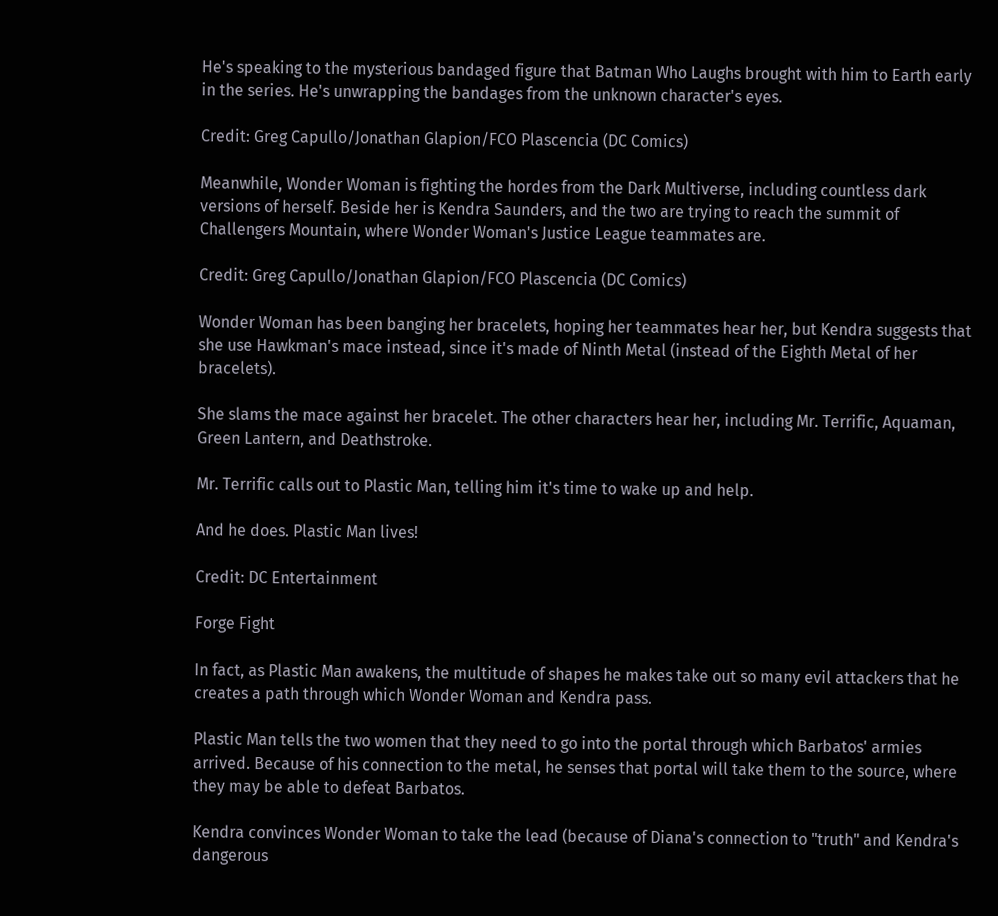He's speaking to the mysterious bandaged figure that Batman Who Laughs brought with him to Earth early in the series. He's unwrapping the bandages from the unknown character's eyes.

Credit: Greg Capullo/Jonathan Glapion/FCO Plascencia (DC Comics)

Meanwhile, Wonder Woman is fighting the hordes from the Dark Multiverse, including countless dark versions of herself. Beside her is Kendra Saunders, and the two are trying to reach the summit of Challengers Mountain, where Wonder Woman's Justice League teammates are.

Credit: Greg Capullo/Jonathan Glapion/FCO Plascencia (DC Comics)

Wonder Woman has been banging her bracelets, hoping her teammates hear her, but Kendra suggests that she use Hawkman's mace instead, since it's made of Ninth Metal (instead of the Eighth Metal of her bracelets).

She slams the mace against her bracelet. The other characters hear her, including Mr. Terrific, Aquaman, Green Lantern, and Deathstroke.

Mr. Terrific calls out to Plastic Man, telling him it's time to wake up and help.

And he does. Plastic Man lives!

Credit: DC Entertainment

Forge Fight

In fact, as Plastic Man awakens, the multitude of shapes he makes take out so many evil attackers that he creates a path through which Wonder Woman and Kendra pass.

Plastic Man tells the two women that they need to go into the portal through which Barbatos' armies arrived. Because of his connection to the metal, he senses that portal will take them to the source, where they may be able to defeat Barbatos.

Kendra convinces Wonder Woman to take the lead (because of Diana's connection to "truth" and Kendra's dangerous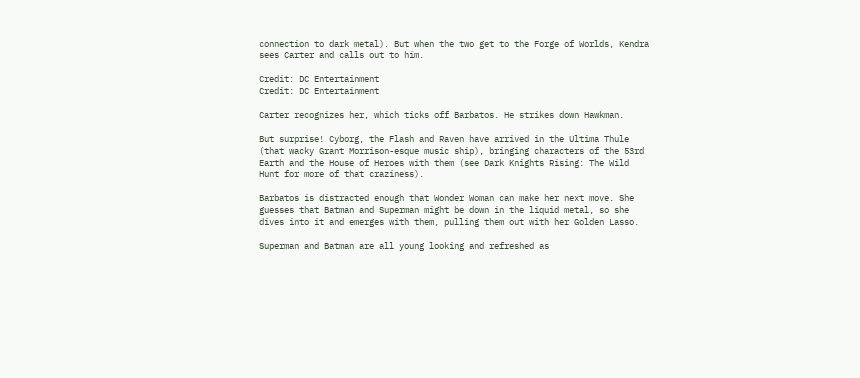connection to dark metal). But when the two get to the Forge of Worlds, Kendra sees Carter and calls out to him.

Credit: DC Entertainment
Credit: DC Entertainment

Carter recognizes her, which ticks off Barbatos. He strikes down Hawkman.

But surprise! Cyborg, the Flash and Raven have arrived in the Ultima Thule (that wacky Grant Morrison-esque music ship), bringing characters of the 53rd Earth and the House of Heroes with them (see Dark Knights Rising: The Wild Hunt for more of that craziness).

Barbatos is distracted enough that Wonder Woman can make her next move. She guesses that Batman and Superman might be down in the liquid metal, so she dives into it and emerges with them, pulling them out with her Golden Lasso.

Superman and Batman are all young looking and refreshed as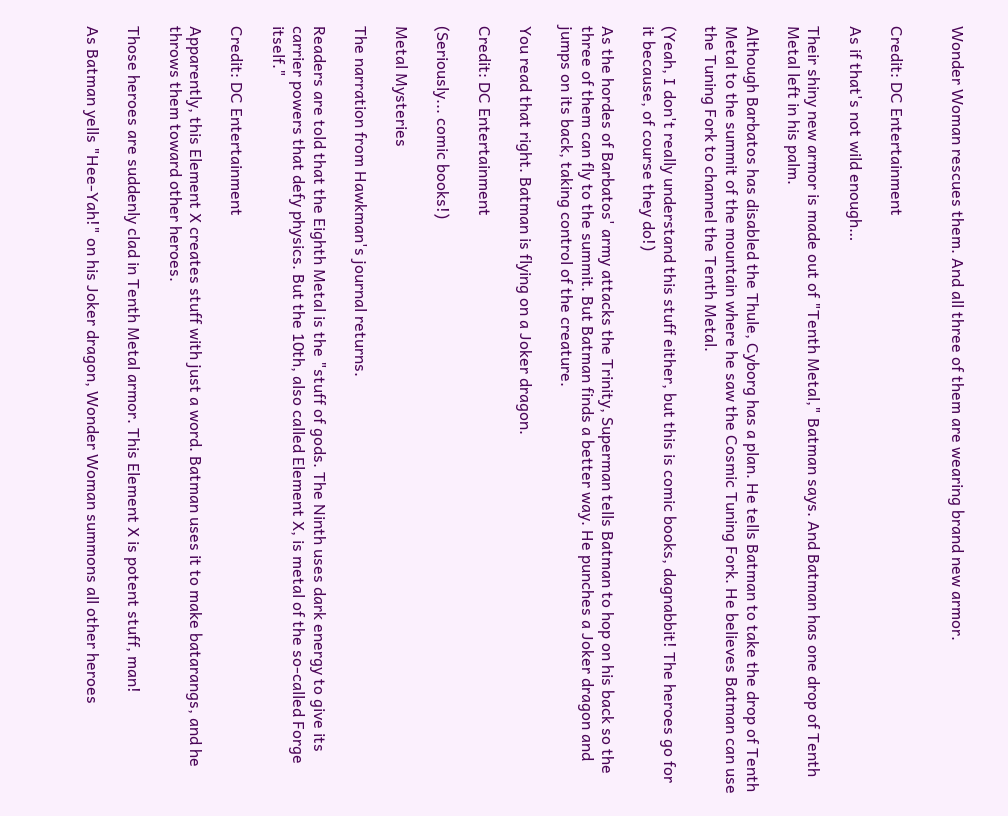Wonder Woman rescues them. And all three of them are wearing brand new armor.


Credit: DC Entertainment

As if that's not wild enough…

Their shiny new armor is made out of "Tenth Metal," Batman says. And Batman has one drop of Tenth Metal left in his palm.

Although Barbatos has disabled the Thule, Cyborg has a plan. He tells Batman to take the drop of Tenth Metal to the summit of the mountain where he saw the Cosmic Tuning Fork. He believes Batman can use the Tuning Fork to channel the Tenth Metal.

(Yeah, I don't really understand this stuff either, but this is comic books, dagnabbit! The heroes go for it because, of course they do!)

As the hordes of Barbatos' army attacks the Trinity, Superman tells Batman to hop on his back so the three of them can fly to the summit. But Batman finds a better way. He punches a Joker dragon and jumps on its back, taking control of the creature.

You read that right. Batman is flying on a Joker dragon.

Credit: DC Entertainment

(Seriously... comic books!)

Metal Mysteries

The narration from Hawkman's journal returns.

Readers are told that the Eighth Metal is the "stuff of gods. The Ninth uses dark energy to give its carrier powers that defy physics. But the 10th, also called Element X, is metal of the so-called Forge itself."

Credit: DC Entertainment

Apparently, this Element X creates stuff with just a word. Batman uses it to make batarangs, and he throws them toward other heroes.

Those heroes are suddenly clad in Tenth Metal armor. This Element X is potent stuff, man!

As Batman yells "Hee-Yah!" on his Joker dragon, Wonder Woman summons all other heroes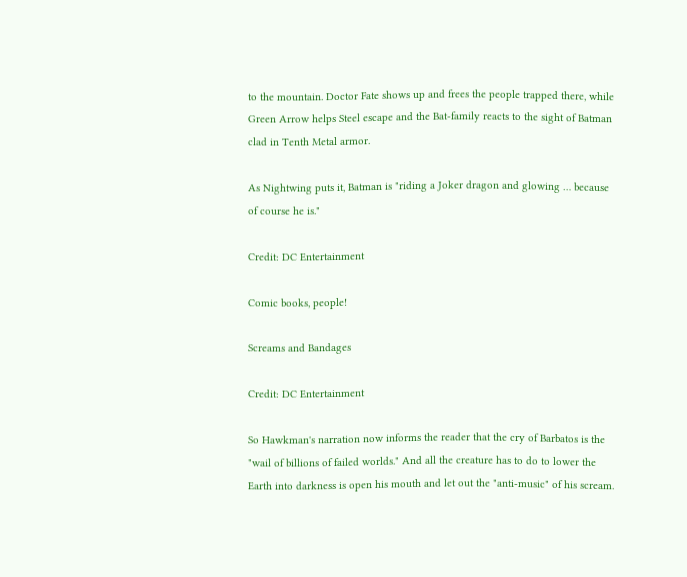to the mountain. Doctor Fate shows up and frees the people trapped there, while Green Arrow helps Steel escape and the Bat-family reacts to the sight of Batman clad in Tenth Metal armor.

As Nightwing puts it, Batman is "riding a Joker dragon and glowing … because of course he is."

Credit: DC Entertainment

Comic books, people!

Screams and Bandages

Credit: DC Entertainment

So Hawkman's narration now informs the reader that the cry of Barbatos is the "wail of billions of failed worlds." And all the creature has to do to lower the Earth into darkness is open his mouth and let out the "anti-music" of his scream.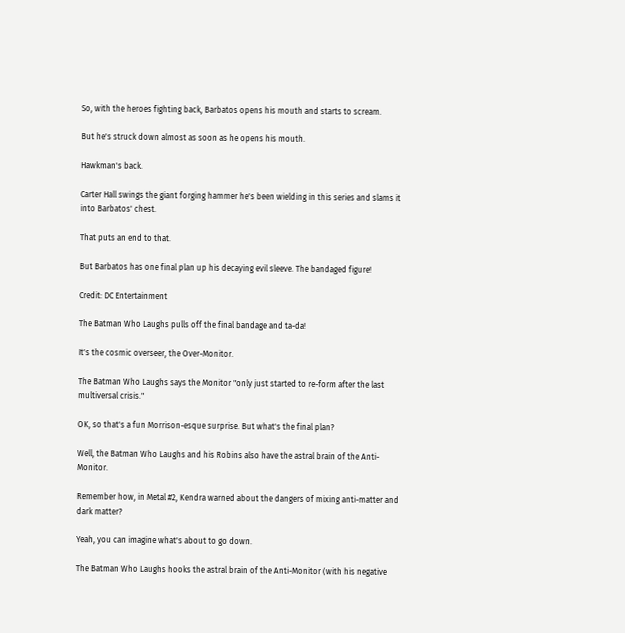So, with the heroes fighting back, Barbatos opens his mouth and starts to scream.

But he's struck down almost as soon as he opens his mouth.

Hawkman's back.

Carter Hall swings the giant forging hammer he's been wielding in this series and slams it into Barbatos' chest.

That puts an end to that.

But Barbatos has one final plan up his decaying evil sleeve. The bandaged figure!

Credit: DC Entertainment

The Batman Who Laughs pulls off the final bandage and ta-da!

It's the cosmic overseer, the Over-Monitor.

The Batman Who Laughs says the Monitor "only just started to re-form after the last multiversal crisis."

OK, so that's a fun Morrison-esque surprise. But what's the final plan?

Well, the Batman Who Laughs and his Robins also have the astral brain of the Anti-Monitor.

Remember how, in Metal #2, Kendra warned about the dangers of mixing anti-matter and dark matter?

Yeah, you can imagine what's about to go down.

The Batman Who Laughs hooks the astral brain of the Anti-Monitor (with his negative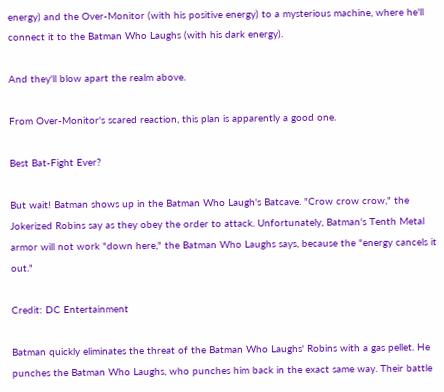energy) and the Over-Monitor (with his positive energy) to a mysterious machine, where he'll connect it to the Batman Who Laughs (with his dark energy).

And they'll blow apart the realm above.

From Over-Monitor's scared reaction, this plan is apparently a good one.

Best Bat-Fight Ever?

But wait! Batman shows up in the Batman Who Laugh's Batcave. "Crow crow crow," the Jokerized Robins say as they obey the order to attack. Unfortunately, Batman's Tenth Metal armor will not work "down here," the Batman Who Laughs says, because the "energy cancels it out."

Credit: DC Entertainment

Batman quickly eliminates the threat of the Batman Who Laughs' Robins with a gas pellet. He punches the Batman Who Laughs, who punches him back in the exact same way. Their battle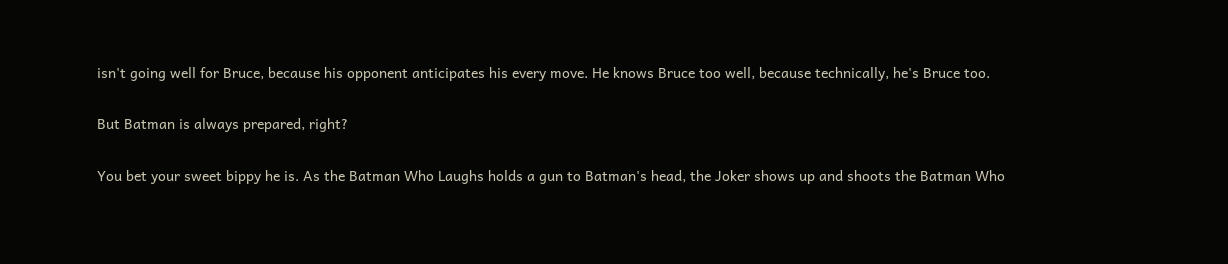isn't going well for Bruce, because his opponent anticipates his every move. He knows Bruce too well, because technically, he's Bruce too.

But Batman is always prepared, right?

You bet your sweet bippy he is. As the Batman Who Laughs holds a gun to Batman's head, the Joker shows up and shoots the Batman Who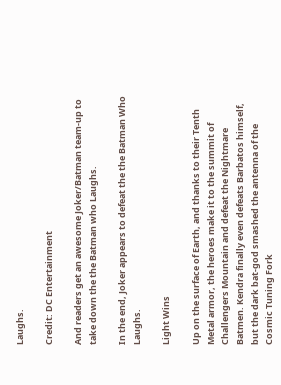Laughs.

Credit: DC Entertainment

And readers get an awesome Joker/Batman team-up to take down the the Batman who Laughs.

In the end, Joker appears to defeat the the Batman Who Laughs.

Light Wins

Up on the surface of Earth, and thanks to their Tenth Metal armor, the heroes make it to the summit of Challengers Mountain and defeat the Nightmare Batmen. Kendra finally even defeats Barbatos himself, but the dark bat-god smashed the antenna of the Cosmic Tuning Fork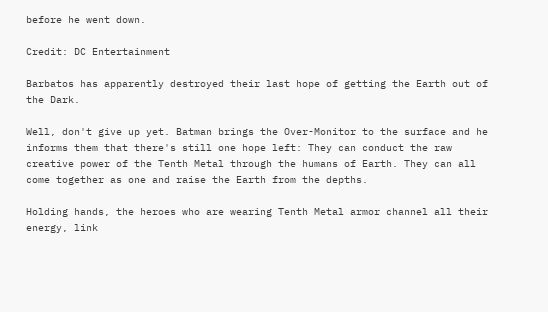before he went down.

Credit: DC Entertainment

Barbatos has apparently destroyed their last hope of getting the Earth out of the Dark.

Well, don't give up yet. Batman brings the Over-Monitor to the surface and he informs them that there's still one hope left: They can conduct the raw creative power of the Tenth Metal through the humans of Earth. They can all come together as one and raise the Earth from the depths.

Holding hands, the heroes who are wearing Tenth Metal armor channel all their energy, link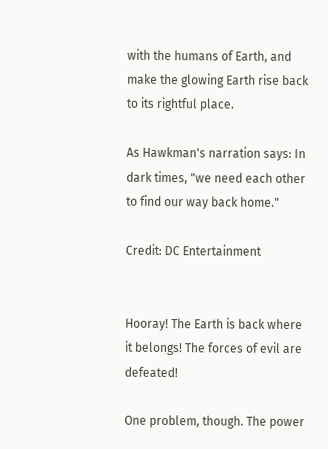with the humans of Earth, and make the glowing Earth rise back to its rightful place.

As Hawkman's narration says: In dark times, "we need each other to find our way back home."

Credit: DC Entertainment


Hooray! The Earth is back where it belongs! The forces of evil are defeated!

One problem, though. The power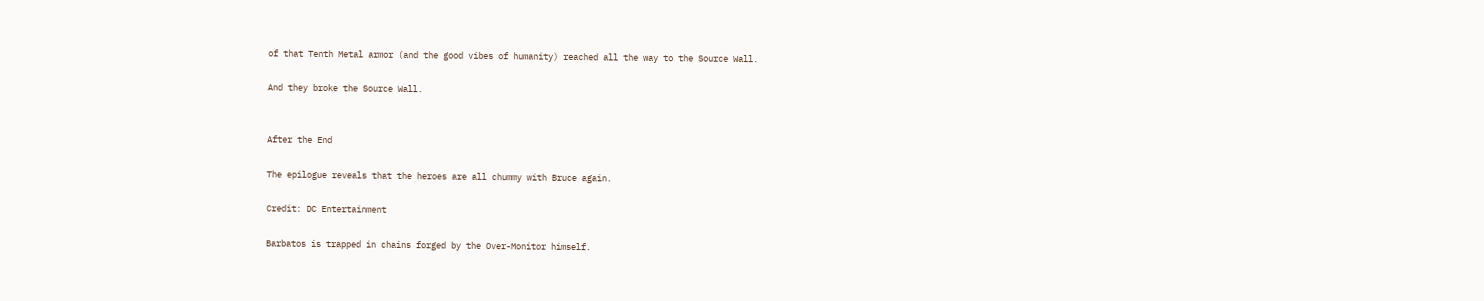of that Tenth Metal armor (and the good vibes of humanity) reached all the way to the Source Wall.

And they broke the Source Wall.


After the End

The epilogue reveals that the heroes are all chummy with Bruce again.

Credit: DC Entertainment

Barbatos is trapped in chains forged by the Over-Monitor himself.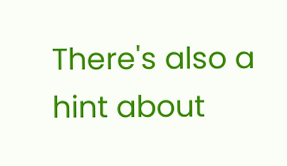There's also a hint about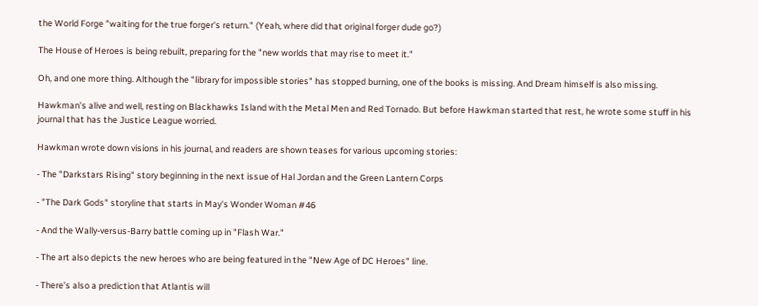the World Forge "waiting for the true forger's return." (Yeah, where did that original forger dude go?)

The House of Heroes is being rebuilt, preparing for the "new worlds that may rise to meet it."

Oh, and one more thing. Although the "library for impossible stories" has stopped burning, one of the books is missing. And Dream himself is also missing.

Hawkman's alive and well, resting on Blackhawks Island with the Metal Men and Red Tornado. But before Hawkman started that rest, he wrote some stuff in his journal that has the Justice League worried.

Hawkman wrote down visions in his journal, and readers are shown teases for various upcoming stories:

- The "Darkstars Rising" story beginning in the next issue of Hal Jordan and the Green Lantern Corps

- "The Dark Gods" storyline that starts in May's Wonder Woman #46

- And the Wally-versus-Barry battle coming up in "Flash War."

- The art also depicts the new heroes who are being featured in the "New Age of DC Heroes" line.

- There's also a prediction that Atlantis will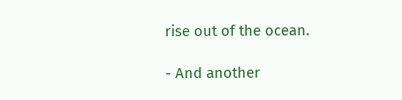rise out of the ocean.

- And another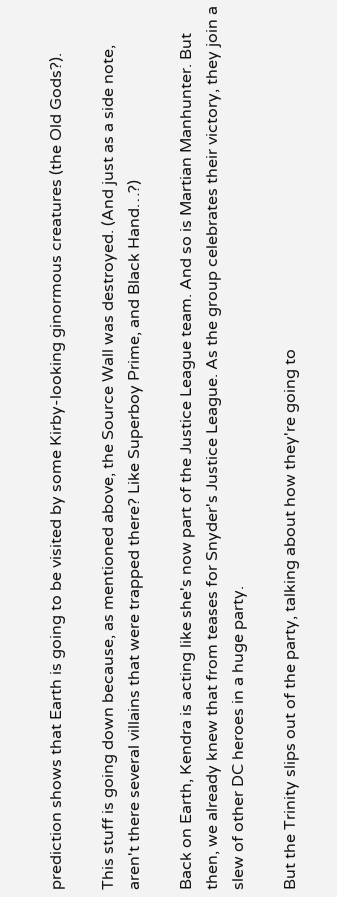prediction shows that Earth is going to be visited by some Kirby-looking ginormous creatures (the Old Gods?).

This stuff is going down because, as mentioned above, the Source Wall was destroyed. (And just as a side note, aren't there several villains that were trapped there? Like Superboy Prime, and Black Hand…?)

Back on Earth, Kendra is acting like she's now part of the Justice League team. And so is Martian Manhunter. But then, we already knew that from teases for Snyder's Justice League. As the group celebrates their victory, they join a slew of other DC heroes in a huge party.

But the Trinity slips out of the party, talking about how they're going to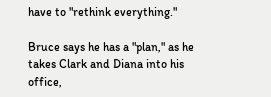have to "rethink everything."

Bruce says he has a "plan," as he takes Clark and Diana into his office,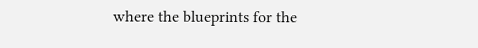where the blueprints for the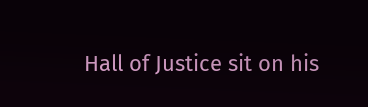Hall of Justice sit on his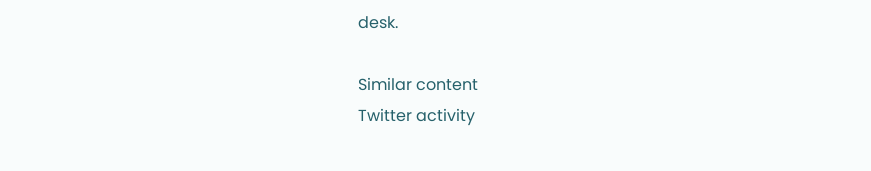desk.

Similar content
Twitter activity